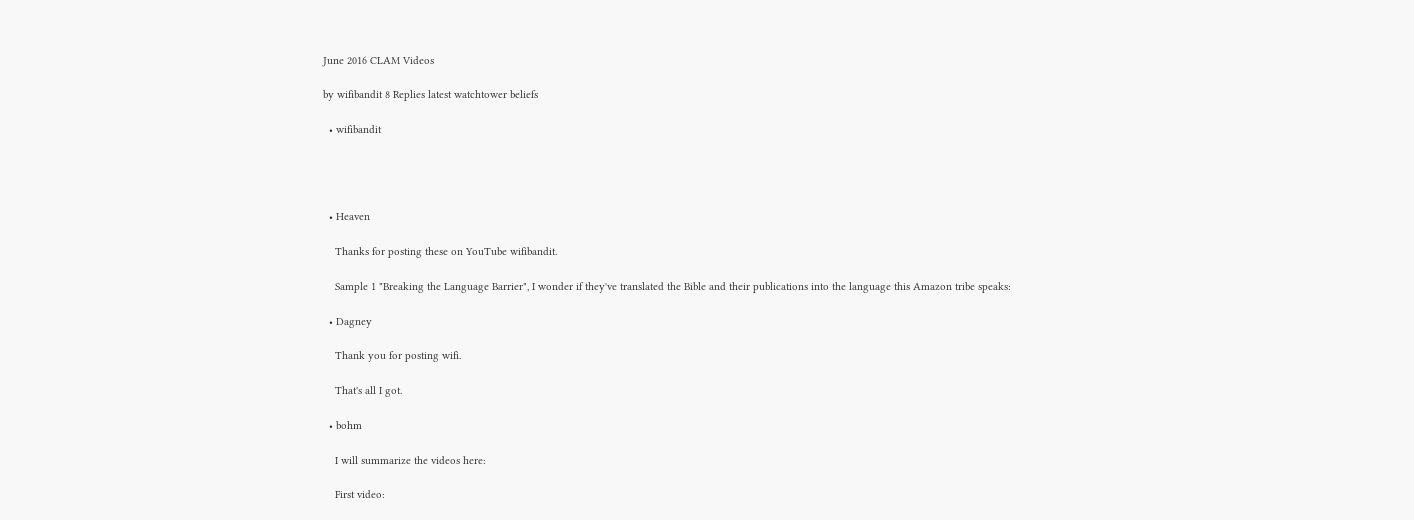June 2016 CLAM Videos

by wifibandit 8 Replies latest watchtower beliefs

  • wifibandit




  • Heaven

    Thanks for posting these on YouTube wifibandit.

    Sample 1 "Breaking the Language Barrier", I wonder if they've translated the Bible and their publications into the language this Amazon tribe speaks:

  • Dagney

    Thank you for posting wifi.

    That's all I got.

  • bohm

    I will summarize the videos here:

    First video: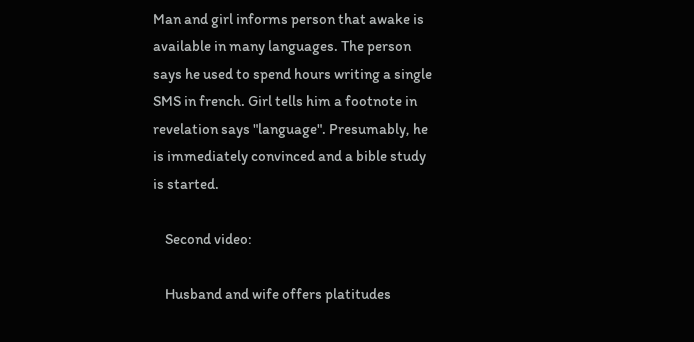Man and girl informs person that awake is available in many languages. The person says he used to spend hours writing a single SMS in french. Girl tells him a footnote in revelation says "language". Presumably, he is immediately convinced and a bible study is started.

    Second video:

    Husband and wife offers platitudes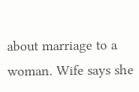about marriage to a woman. Wife says she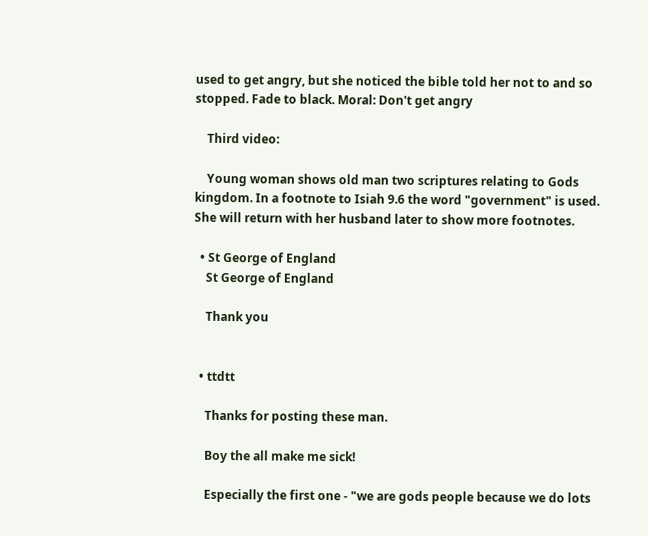used to get angry, but she noticed the bible told her not to and so stopped. Fade to black. Moral: Don't get angry

    Third video:

    Young woman shows old man two scriptures relating to Gods kingdom. In a footnote to Isiah 9.6 the word "government" is used. She will return with her husband later to show more footnotes.

  • St George of England
    St George of England

    Thank you


  • ttdtt

    Thanks for posting these man.

    Boy the all make me sick!

    Especially the first one - "we are gods people because we do lots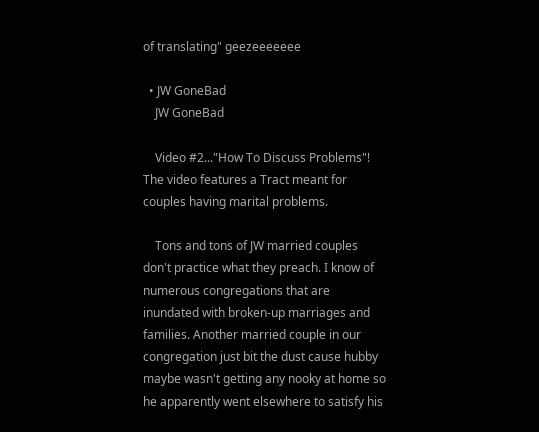of translating" geezeeeeeee

  • JW GoneBad
    JW GoneBad

    Video #2..."How To Discuss Problems"! The video features a Tract meant for couples having marital problems.

    Tons and tons of JW married couples don't practice what they preach. I know of numerous congregations that are inundated with broken-up marriages and families. Another married couple in our congregation just bit the dust cause hubby maybe wasn't getting any nooky at home so he apparently went elsewhere to satisfy his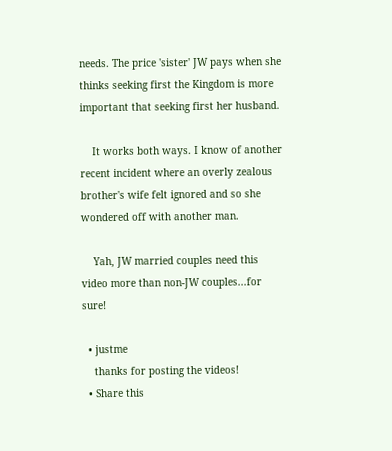needs. The price 'sister' JW pays when she thinks seeking first the Kingdom is more important that seeking first her husband.

    It works both ways. I know of another recent incident where an overly zealous brother's wife felt ignored and so she wondered off with another man.

    Yah, JW married couples need this video more than non-JW couples...for sure!

  • justme
    thanks for posting the videos!
  • Share this